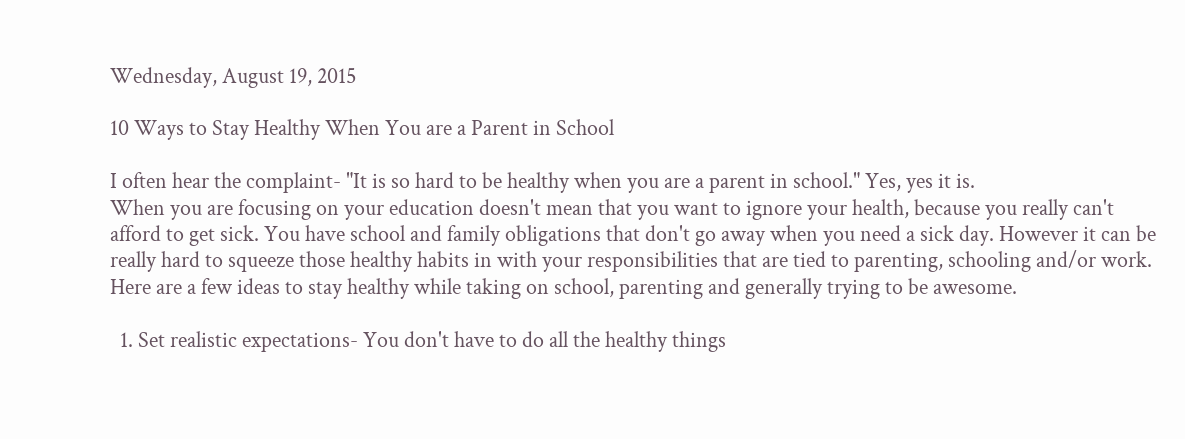Wednesday, August 19, 2015

10 Ways to Stay Healthy When You are a Parent in School

I often hear the complaint- "It is so hard to be healthy when you are a parent in school." Yes, yes it is.
When you are focusing on your education doesn't mean that you want to ignore your health, because you really can't afford to get sick. You have school and family obligations that don't go away when you need a sick day. However it can be really hard to squeeze those healthy habits in with your responsibilities that are tied to parenting, schooling and/or work.  Here are a few ideas to stay healthy while taking on school, parenting and generally trying to be awesome.

  1. Set realistic expectations- You don't have to do all the healthy things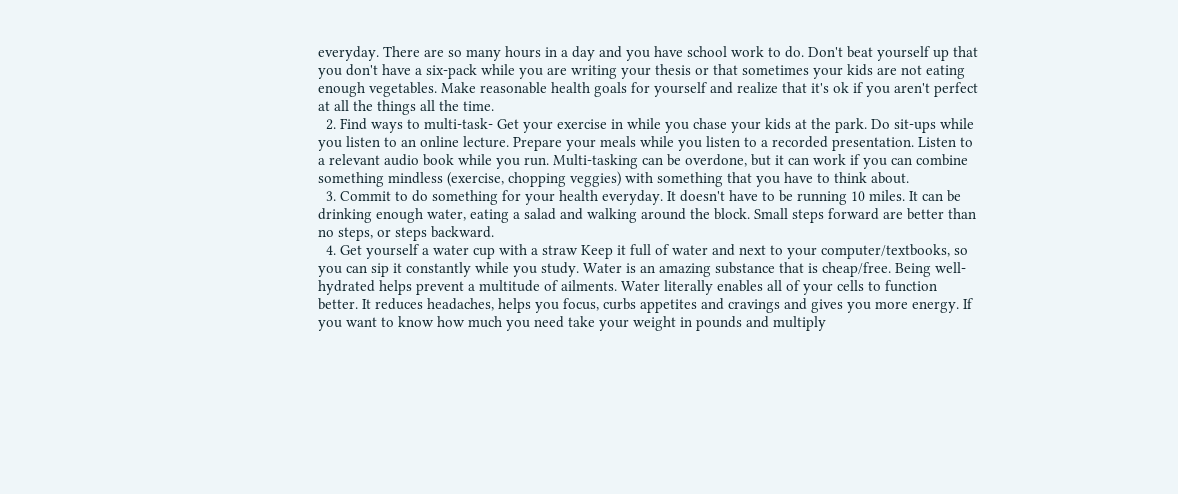everyday. There are so many hours in a day and you have school work to do. Don't beat yourself up that you don't have a six-pack while you are writing your thesis or that sometimes your kids are not eating enough vegetables. Make reasonable health goals for yourself and realize that it's ok if you aren't perfect at all the things all the time.
  2. Find ways to multi-task- Get your exercise in while you chase your kids at the park. Do sit-ups while you listen to an online lecture. Prepare your meals while you listen to a recorded presentation. Listen to a relevant audio book while you run. Multi-tasking can be overdone, but it can work if you can combine something mindless (exercise, chopping veggies) with something that you have to think about.
  3. Commit to do something for your health everyday. It doesn't have to be running 10 miles. It can be drinking enough water, eating a salad and walking around the block. Small steps forward are better than no steps, or steps backward.
  4. Get yourself a water cup with a straw Keep it full of water and next to your computer/textbooks, so you can sip it constantly while you study. Water is an amazing substance that is cheap/free. Being well-hydrated helps prevent a multitude of ailments. Water literally enables all of your cells to function better. It reduces headaches, helps you focus, curbs appetites and cravings and gives you more energy. If you want to know how much you need take your weight in pounds and multiply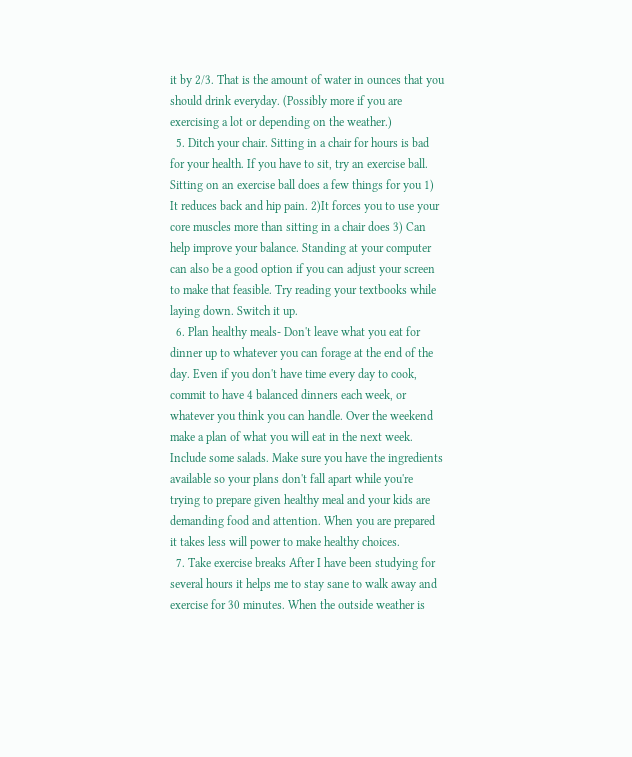it by 2/3. That is the amount of water in ounces that you should drink everyday. (Possibly more if you are exercising a lot or depending on the weather.)
  5. Ditch your chair. Sitting in a chair for hours is bad for your health. If you have to sit, try an exercise ball. Sitting on an exercise ball does a few things for you 1) It reduces back and hip pain. 2)It forces you to use your core muscles more than sitting in a chair does 3) Can help improve your balance. Standing at your computer can also be a good option if you can adjust your screen to make that feasible. Try reading your textbooks while laying down. Switch it up.
  6. Plan healthy meals- Don't leave what you eat for dinner up to whatever you can forage at the end of the day. Even if you don't have time every day to cook, commit to have 4 balanced dinners each week, or whatever you think you can handle. Over the weekend make a plan of what you will eat in the next week. Include some salads. Make sure you have the ingredients available so your plans don't fall apart while you're trying to prepare given healthy meal and your kids are demanding food and attention. When you are prepared it takes less will power to make healthy choices.
  7. Take exercise breaks After I have been studying for several hours it helps me to stay sane to walk away and exercise for 30 minutes. When the outside weather is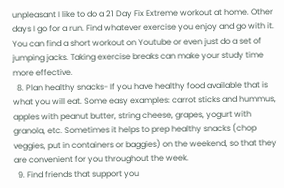unpleasant I like to do a 21 Day Fix Extreme workout at home. Other days I go for a run. Find whatever exercise you enjoy and go with it. You can find a short workout on Youtube or even just do a set of jumping jacks. Taking exercise breaks can make your study time more effective.
  8. Plan healthy snacks- If you have healthy food available that is what you will eat. Some easy examples: carrot sticks and hummus, apples with peanut butter, string cheese, grapes, yogurt with granola, etc. Sometimes it helps to prep healthy snacks (chop veggies, put in containers or baggies) on the weekend, so that they are convenient for you throughout the week.
  9. Find friends that support you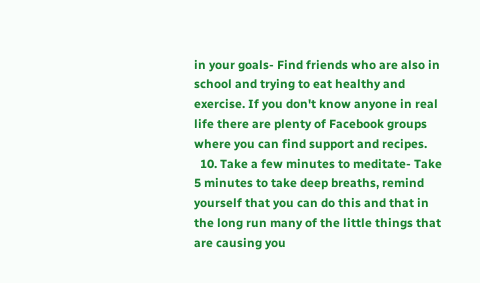in your goals- Find friends who are also in school and trying to eat healthy and exercise. If you don't know anyone in real life there are plenty of Facebook groups where you can find support and recipes.
  10. Take a few minutes to meditate- Take 5 minutes to take deep breaths, remind yourself that you can do this and that in the long run many of the little things that are causing you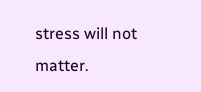stress will not matter.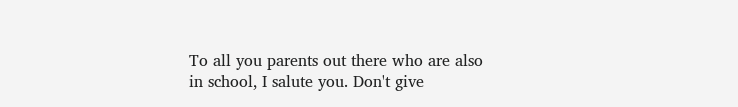To all you parents out there who are also in school, I salute you. Don't give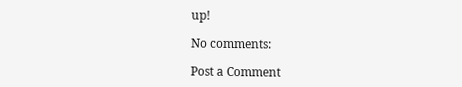up!

No comments:

Post a Comment